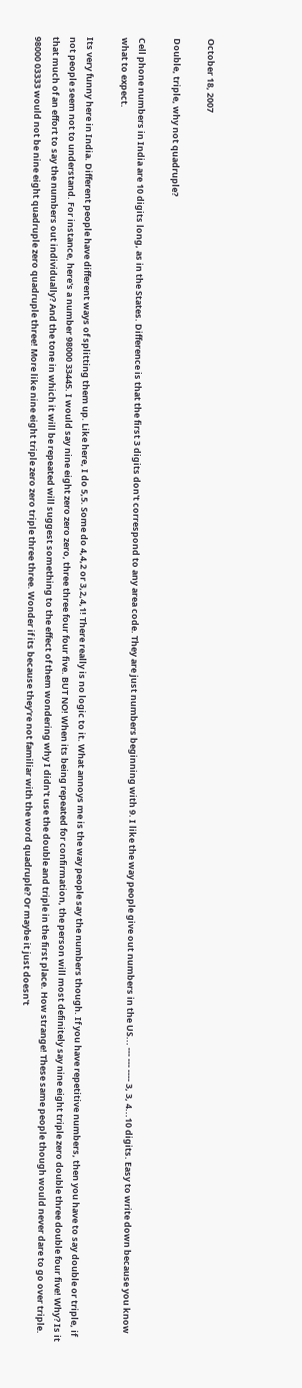October 18, 2007

Double, triple, why not quadruple?

Cell phone numbers in India are 10 digits long, as in the States. Difference is that the first 3 digits don't correspond to any area code. They are just numbers beginning with 9. I like the way people give out numbers in the US... --- --- ---- 3, 3, 4...10 digits. Easy to write down because you know what to expect.

Its very funny here in India. Different people have different ways of splitting them up. Like here, I do 5,5. Some do 4,4,2 or 3,2,4,1! There really is no logic to it. What annoys me is the way people say the numbers though. If you have repetitive numbers, then you have to say double or triple, if not people seem not to understand. For instance, here's a number 98000 33445. I would say nine eight zero zero zero, three three four four five. BUT NO! When its being repeated for confirmation, the person will most definitely say nine eight triple zero double three double four five! Why? Is it that much of an effort to say the numbers out individually? And the tone in which it will be repeated will suggest something to the effect of them wondering why I didn't use the double and triple in the first place. How strange! These same people though would never dare to go over triple. 98000 03333 would not be nine eight quadruple zero quadruple three! More like nine eight triple zero zero triple three three. Wonder if its because they're not familiar with the word quadruple? Or maybe it just doesn't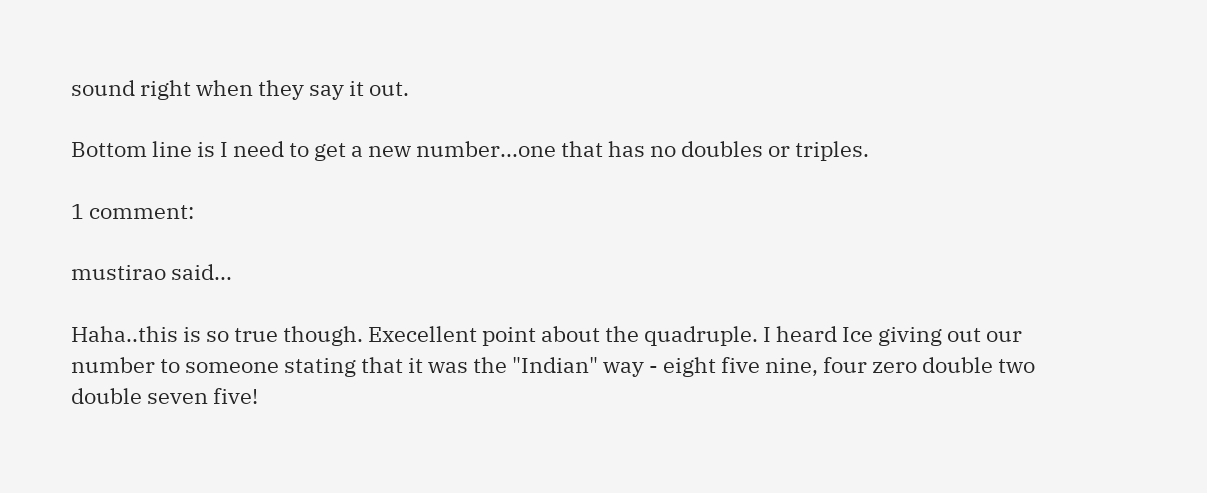sound right when they say it out.

Bottom line is I need to get a new number...one that has no doubles or triples.

1 comment:

mustirao said...

Haha..this is so true though. Execellent point about the quadruple. I heard Ice giving out our number to someone stating that it was the "Indian" way - eight five nine, four zero double two double seven five!